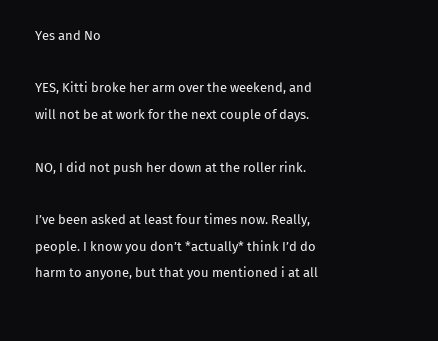Yes and No

YES, Kitti broke her arm over the weekend, and will not be at work for the next couple of days.

NO, I did not push her down at the roller rink.

I’ve been asked at least four times now. Really, people. I know you don’t *actually* think I’d do harm to anyone, but that you mentioned i at all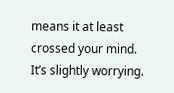means it at least crossed your mind. It’s slightly worrying.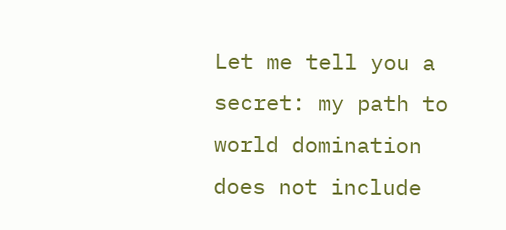Let me tell you a secret: my path to world domination does not include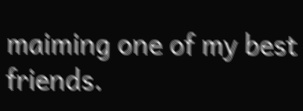maiming one of my best friends.